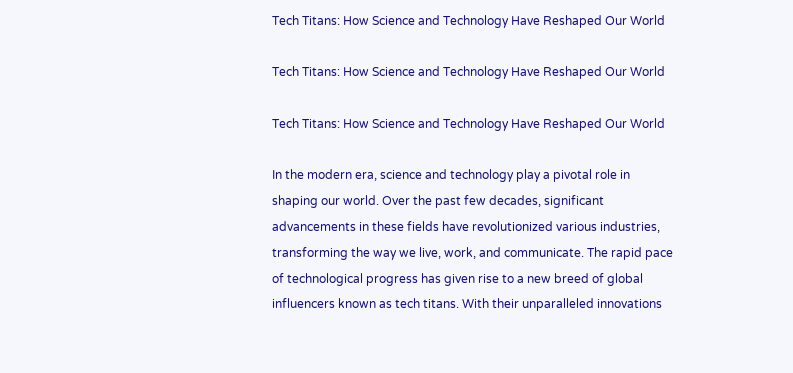Tech Titans: How Science and Technology Have Reshaped Our World

Tech Titans: How Science and Technology Have Reshaped Our World

Tech Titans: How Science and Technology Have Reshaped Our World

In the modern era, science and technology play a pivotal role in shaping our world. Over the past few decades, significant advancements in these fields have revolutionized various industries, transforming the way we live, work, and communicate. The rapid pace of technological progress has given rise to a new breed of global influencers known as tech titans. With their unparalleled innovations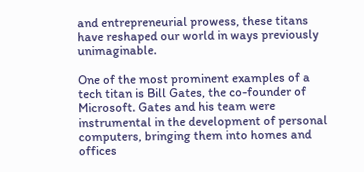and entrepreneurial prowess, these titans have reshaped our world in ways previously unimaginable.

One of the most prominent examples of a tech titan is Bill Gates, the co-founder of Microsoft. Gates and his team were instrumental in the development of personal computers, bringing them into homes and offices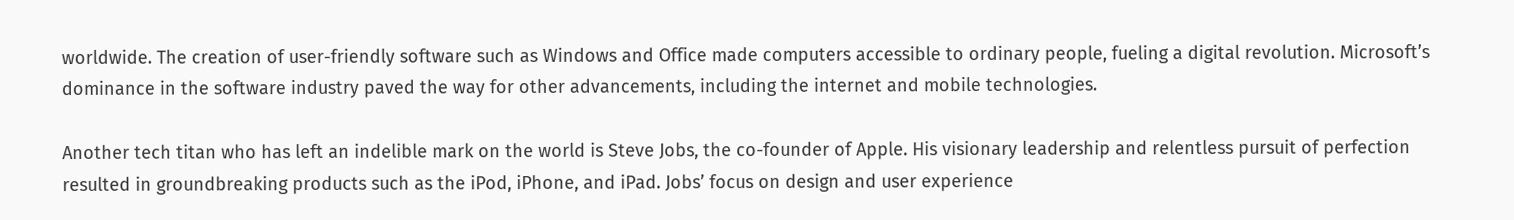worldwide. The creation of user-friendly software such as Windows and Office made computers accessible to ordinary people, fueling a digital revolution. Microsoft’s dominance in the software industry paved the way for other advancements, including the internet and mobile technologies.

Another tech titan who has left an indelible mark on the world is Steve Jobs, the co-founder of Apple. His visionary leadership and relentless pursuit of perfection resulted in groundbreaking products such as the iPod, iPhone, and iPad. Jobs’ focus on design and user experience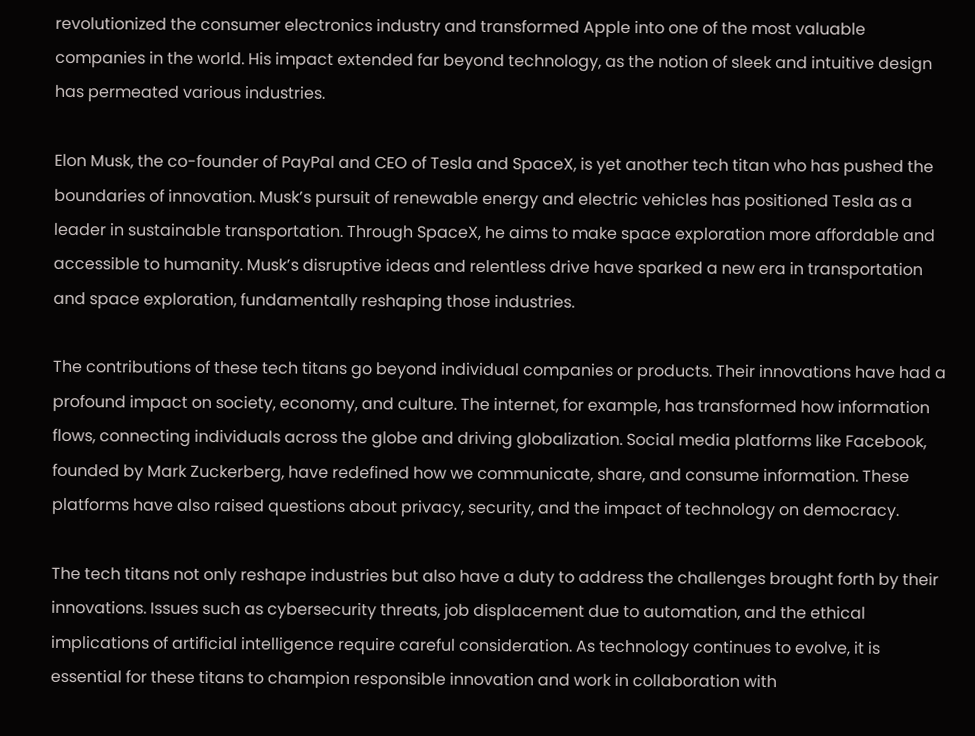revolutionized the consumer electronics industry and transformed Apple into one of the most valuable companies in the world. His impact extended far beyond technology, as the notion of sleek and intuitive design has permeated various industries.

Elon Musk, the co-founder of PayPal and CEO of Tesla and SpaceX, is yet another tech titan who has pushed the boundaries of innovation. Musk’s pursuit of renewable energy and electric vehicles has positioned Tesla as a leader in sustainable transportation. Through SpaceX, he aims to make space exploration more affordable and accessible to humanity. Musk’s disruptive ideas and relentless drive have sparked a new era in transportation and space exploration, fundamentally reshaping those industries.

The contributions of these tech titans go beyond individual companies or products. Their innovations have had a profound impact on society, economy, and culture. The internet, for example, has transformed how information flows, connecting individuals across the globe and driving globalization. Social media platforms like Facebook, founded by Mark Zuckerberg, have redefined how we communicate, share, and consume information. These platforms have also raised questions about privacy, security, and the impact of technology on democracy.

The tech titans not only reshape industries but also have a duty to address the challenges brought forth by their innovations. Issues such as cybersecurity threats, job displacement due to automation, and the ethical implications of artificial intelligence require careful consideration. As technology continues to evolve, it is essential for these titans to champion responsible innovation and work in collaboration with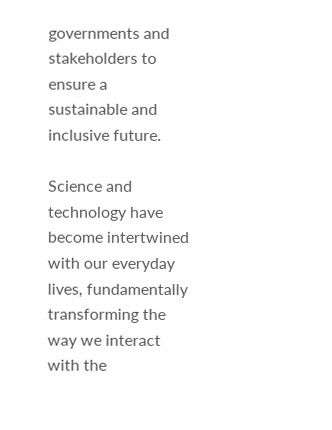governments and stakeholders to ensure a sustainable and inclusive future.

Science and technology have become intertwined with our everyday lives, fundamentally transforming the way we interact with the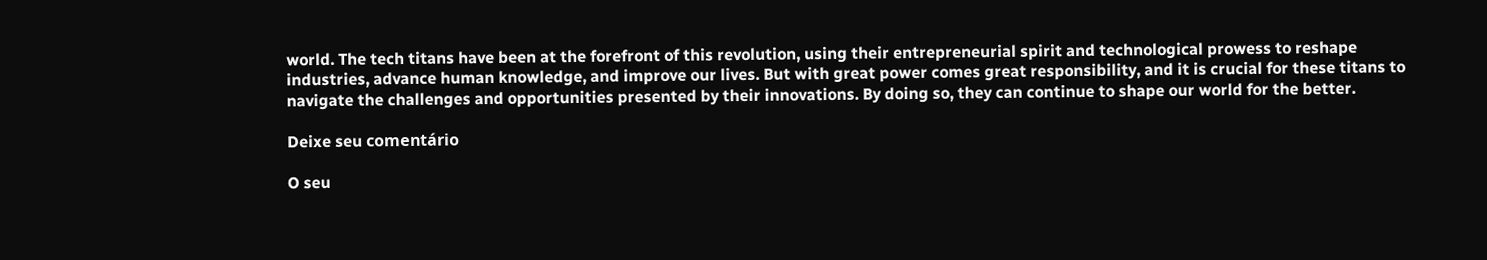world. The tech titans have been at the forefront of this revolution, using their entrepreneurial spirit and technological prowess to reshape industries, advance human knowledge, and improve our lives. But with great power comes great responsibility, and it is crucial for these titans to navigate the challenges and opportunities presented by their innovations. By doing so, they can continue to shape our world for the better.

Deixe seu comentário

O seu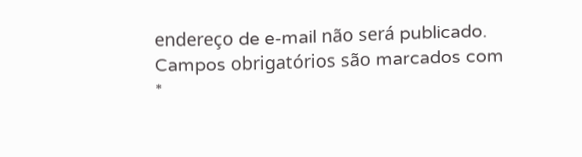endereço de e-mail não será publicado. Campos obrigatórios são marcados com *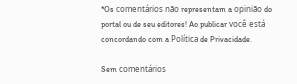*Os comentários não representam a opinião do portal ou de seu editores! Ao publicar você está concordando com a Política de Privacidade.

Sem comentários